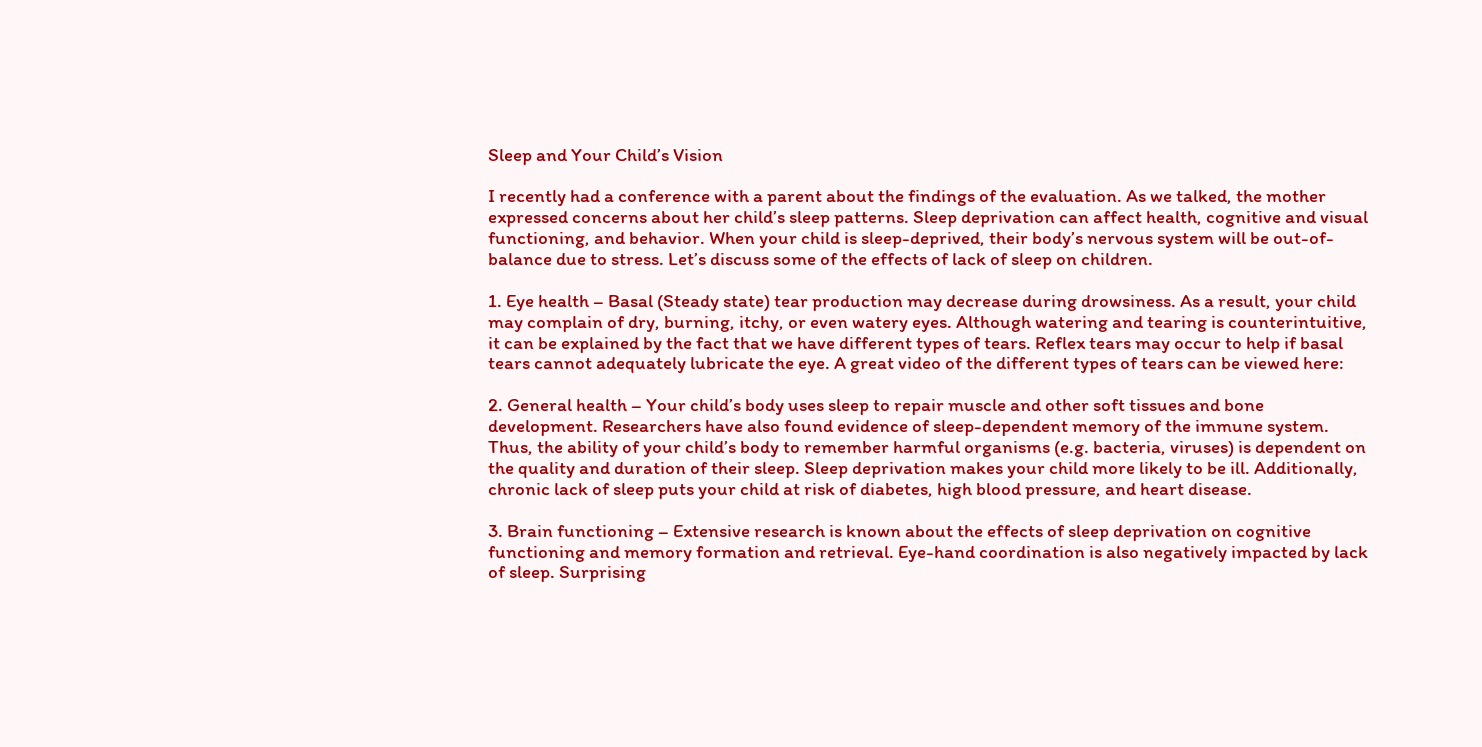Sleep and Your Child’s Vision

I recently had a conference with a parent about the findings of the evaluation. As we talked, the mother expressed concerns about her child’s sleep patterns. Sleep deprivation can affect health, cognitive and visual functioning, and behavior. When your child is sleep-deprived, their body’s nervous system will be out-of-balance due to stress. Let’s discuss some of the effects of lack of sleep on children.

1. Eye health – Basal (Steady state) tear production may decrease during drowsiness. As a result, your child may complain of dry, burning, itchy, or even watery eyes. Although watering and tearing is counterintuitive, it can be explained by the fact that we have different types of tears. Reflex tears may occur to help if basal tears cannot adequately lubricate the eye. A great video of the different types of tears can be viewed here:

2. General health – Your child’s body uses sleep to repair muscle and other soft tissues and bone development. Researchers have also found evidence of sleep-dependent memory of the immune system. Thus, the ability of your child’s body to remember harmful organisms (e.g. bacteria, viruses) is dependent on the quality and duration of their sleep. Sleep deprivation makes your child more likely to be ill. Additionally, chronic lack of sleep puts your child at risk of diabetes, high blood pressure, and heart disease.

3. Brain functioning – Extensive research is known about the effects of sleep deprivation on cognitive functioning and memory formation and retrieval. Eye-hand coordination is also negatively impacted by lack of sleep. Surprising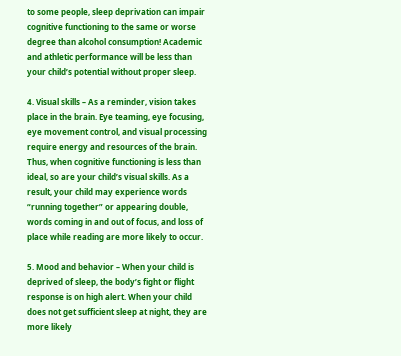to some people, sleep deprivation can impair cognitive functioning to the same or worse degree than alcohol consumption! Academic and athletic performance will be less than your child’s potential without proper sleep.

4. Visual skills – As a reminder, vision takes place in the brain. Eye teaming, eye focusing, eye movement control, and visual processing require energy and resources of the brain. Thus, when cognitive functioning is less than ideal, so are your child’s visual skills. As a result, your child may experience words “running together” or appearing double, words coming in and out of focus, and loss of place while reading are more likely to occur.

5. Mood and behavior – When your child is deprived of sleep, the body’s fight or flight response is on high alert. When your child does not get sufficient sleep at night, they are more likely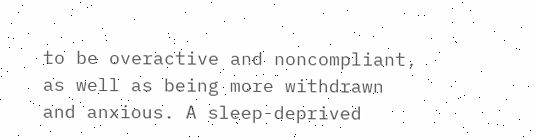to be overactive and noncompliant, as well as being more withdrawn and anxious. A sleep-deprived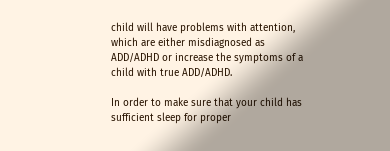child will have problems with attention, which are either misdiagnosed as ADD/ADHD or increase the symptoms of a child with true ADD/ADHD.

In order to make sure that your child has sufficient sleep for proper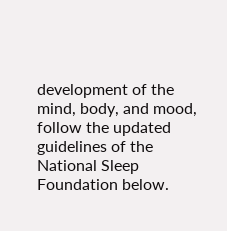development of the mind, body, and mood, follow the updated guidelines of the National Sleep Foundation below.